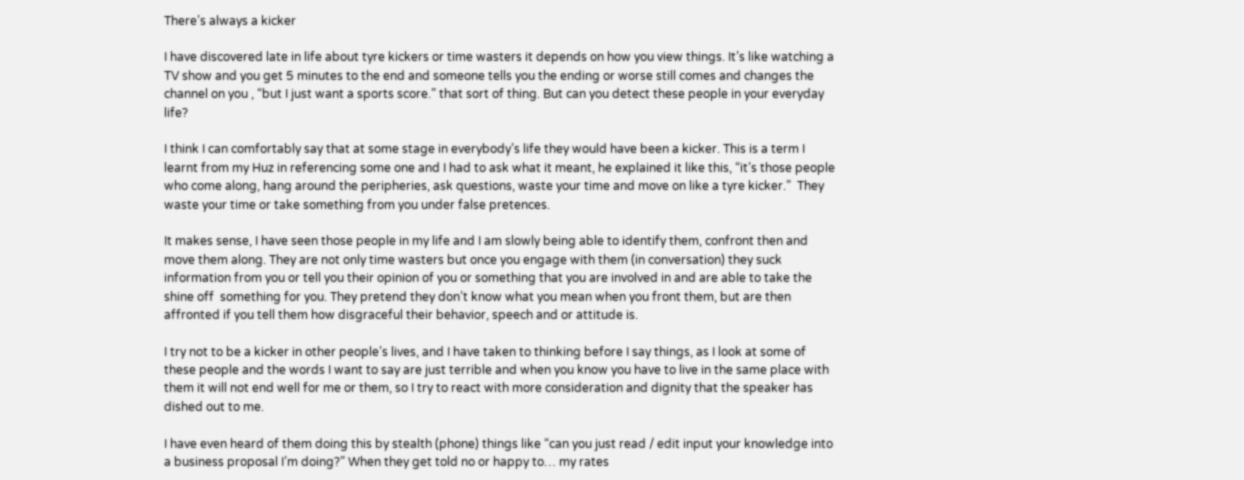There’s always a kicker

I have discovered late in life about tyre kickers or time wasters it depends on how you view things. It’s like watching a TV show and you get 5 minutes to the end and someone tells you the ending or worse still comes and changes the channel on you , “but I just want a sports score.” that sort of thing. But can you detect these people in your everyday life?

I think I can comfortably say that at some stage in everybody’s life they would have been a kicker. This is a term I learnt from my Huz in referencing some one and I had to ask what it meant, he explained it like this, “it’s those people who come along, hang around the peripheries, ask questions, waste your time and move on like a tyre kicker.”  They waste your time or take something from you under false pretences.

It makes sense, I have seen those people in my life and I am slowly being able to identify them, confront then and move them along. They are not only time wasters but once you engage with them (in conversation) they suck information from you or tell you their opinion of you or something that you are involved in and are able to take the shine off  something for you. They pretend they don’t know what you mean when you front them, but are then affronted if you tell them how disgraceful their behavior, speech and or attitude is.

I try not to be a kicker in other people’s lives, and I have taken to thinking before I say things, as I look at some of these people and the words I want to say are just terrible and when you know you have to live in the same place with them it will not end well for me or them, so I try to react with more consideration and dignity that the speaker has dished out to me.

I have even heard of them doing this by stealth (phone) things like “can you just read / edit input your knowledge into a business proposal I’m doing?” When they get told no or happy to… my rates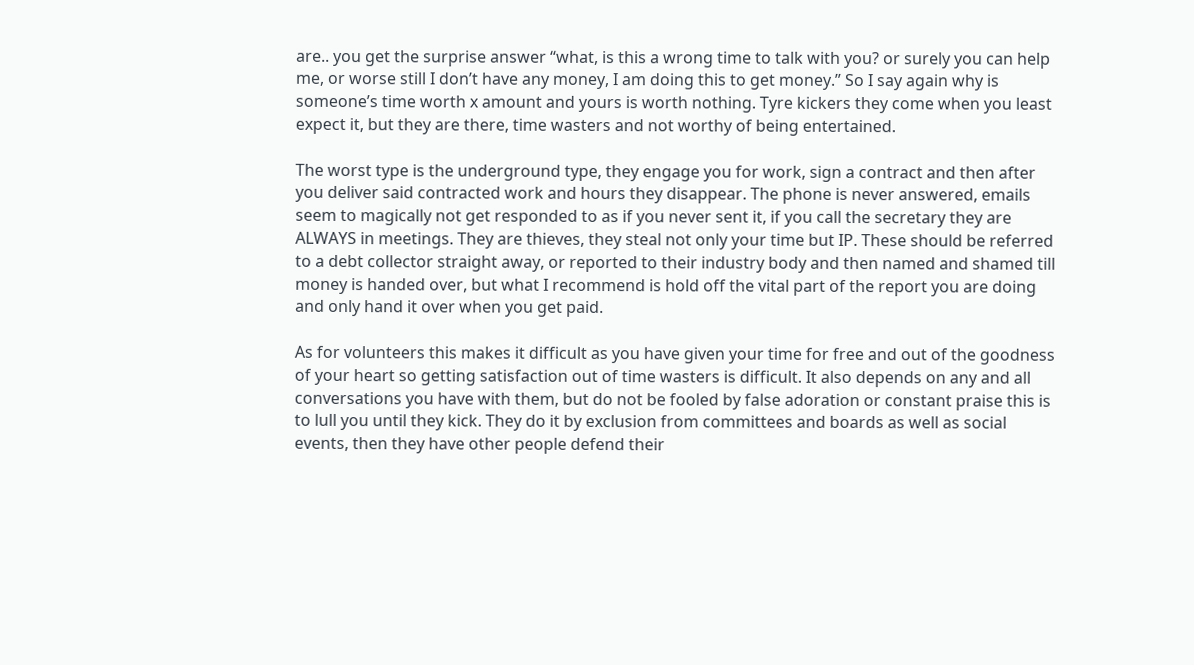are.. you get the surprise answer “what, is this a wrong time to talk with you? or surely you can help me, or worse still I don’t have any money, I am doing this to get money.” So I say again why is someone’s time worth x amount and yours is worth nothing. Tyre kickers they come when you least expect it, but they are there, time wasters and not worthy of being entertained.

The worst type is the underground type, they engage you for work, sign a contract and then after you deliver said contracted work and hours they disappear. The phone is never answered, emails seem to magically not get responded to as if you never sent it, if you call the secretary they are ALWAYS in meetings. They are thieves, they steal not only your time but IP. These should be referred to a debt collector straight away, or reported to their industry body and then named and shamed till money is handed over, but what I recommend is hold off the vital part of the report you are doing and only hand it over when you get paid.

As for volunteers this makes it difficult as you have given your time for free and out of the goodness of your heart so getting satisfaction out of time wasters is difficult. It also depends on any and all conversations you have with them, but do not be fooled by false adoration or constant praise this is to lull you until they kick. They do it by exclusion from committees and boards as well as social events, then they have other people defend their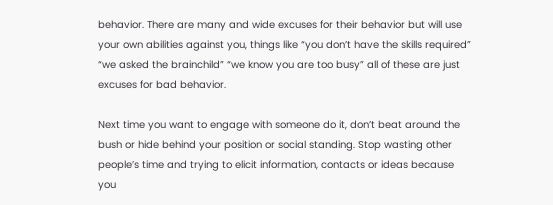behavior. There are many and wide excuses for their behavior but will use your own abilities against you, things like “you don’t have the skills required” “we asked the brainchild” “we know you are too busy” all of these are just excuses for bad behavior.

Next time you want to engage with someone do it, don’t beat around the bush or hide behind your position or social standing. Stop wasting other people’s time and trying to elicit information, contacts or ideas because you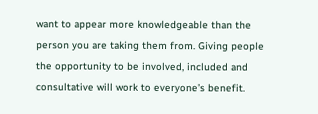want to appear more knowledgeable than the person you are taking them from. Giving people the opportunity to be involved, included and consultative will work to everyone’s benefit.